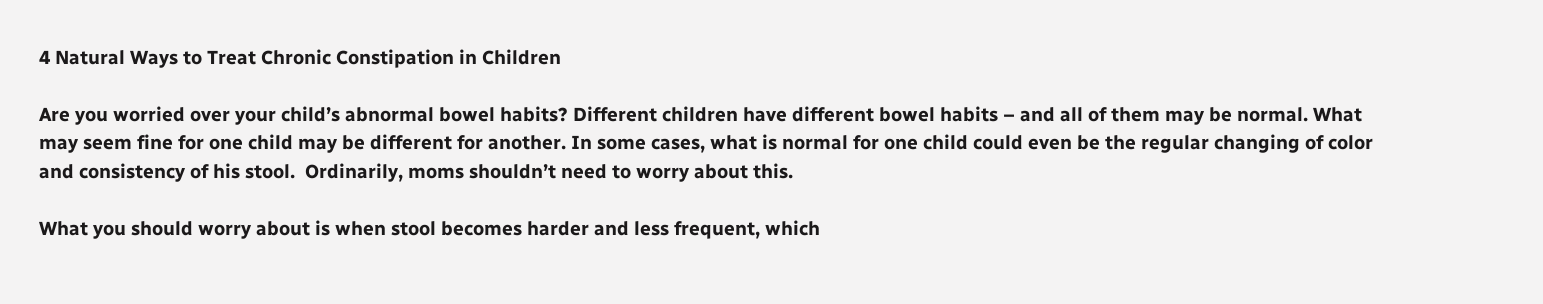4 Natural Ways to Treat Chronic Constipation in Children

Are you worried over your child’s abnormal bowel habits? Different children have different bowel habits – and all of them may be normal. What may seem fine for one child may be different for another. In some cases, what is normal for one child could even be the regular changing of color and consistency of his stool.  Ordinarily, moms shouldn’t need to worry about this.

What you should worry about is when stool becomes harder and less frequent, which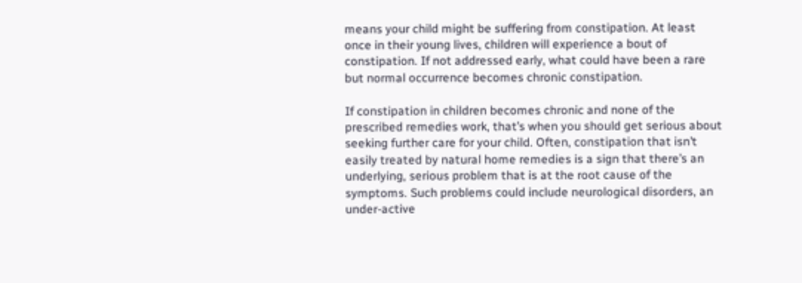means your child might be suffering from constipation. At least once in their young lives, children will experience a bout of constipation. If not addressed early, what could have been a rare but normal occurrence becomes chronic constipation.

If constipation in children becomes chronic and none of the prescribed remedies work, that’s when you should get serious about seeking further care for your child. Often, constipation that isn’t easily treated by natural home remedies is a sign that there’s an underlying, serious problem that is at the root cause of the symptoms. Such problems could include neurological disorders, an under-active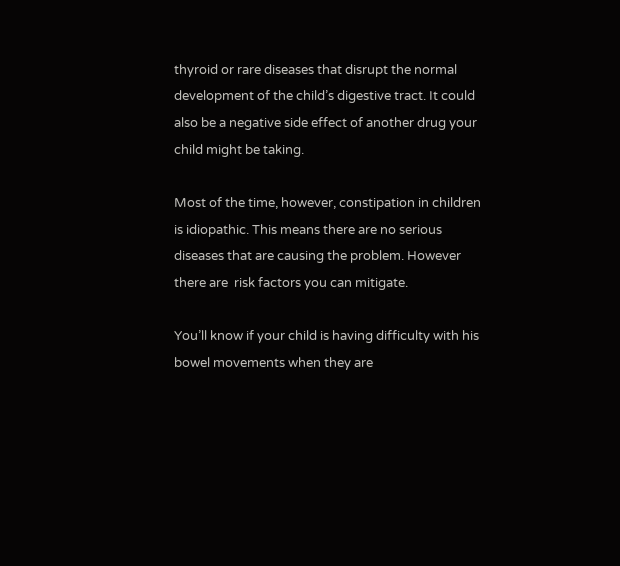thyroid or rare diseases that disrupt the normal development of the child’s digestive tract. It could also be a negative side effect of another drug your child might be taking.

Most of the time, however, constipation in children is idiopathic. This means there are no serious diseases that are causing the problem. However there are  risk factors you can mitigate.

You’ll know if your child is having difficulty with his bowel movements when they are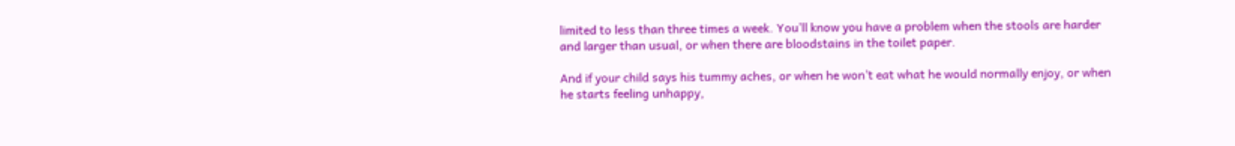limited to less than three times a week. You’ll know you have a problem when the stools are harder and larger than usual, or when there are bloodstains in the toilet paper.

And if your child says his tummy aches, or when he won’t eat what he would normally enjoy, or when he starts feeling unhappy,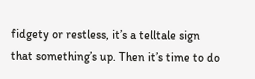fidgety or restless, it’s a telltale sign that something’s up. Then it’s time to do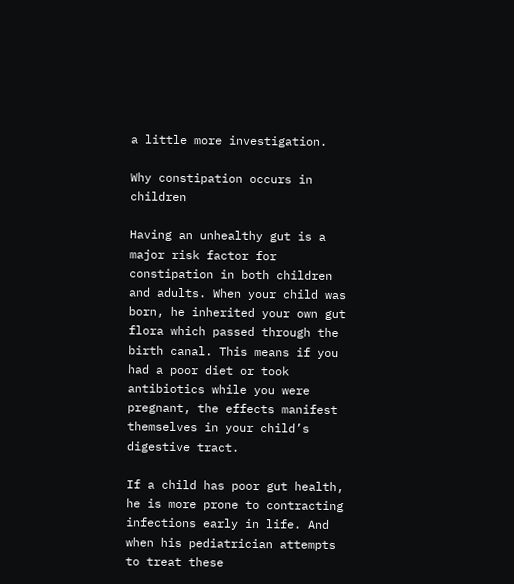a little more investigation.

Why constipation occurs in children

Having an unhealthy gut is a major risk factor for constipation in both children and adults. When your child was born, he inherited your own gut flora which passed through the birth canal. This means if you had a poor diet or took antibiotics while you were pregnant, the effects manifest themselves in your child’s digestive tract.

If a child has poor gut health, he is more prone to contracting infections early in life. And when his pediatrician attempts to treat these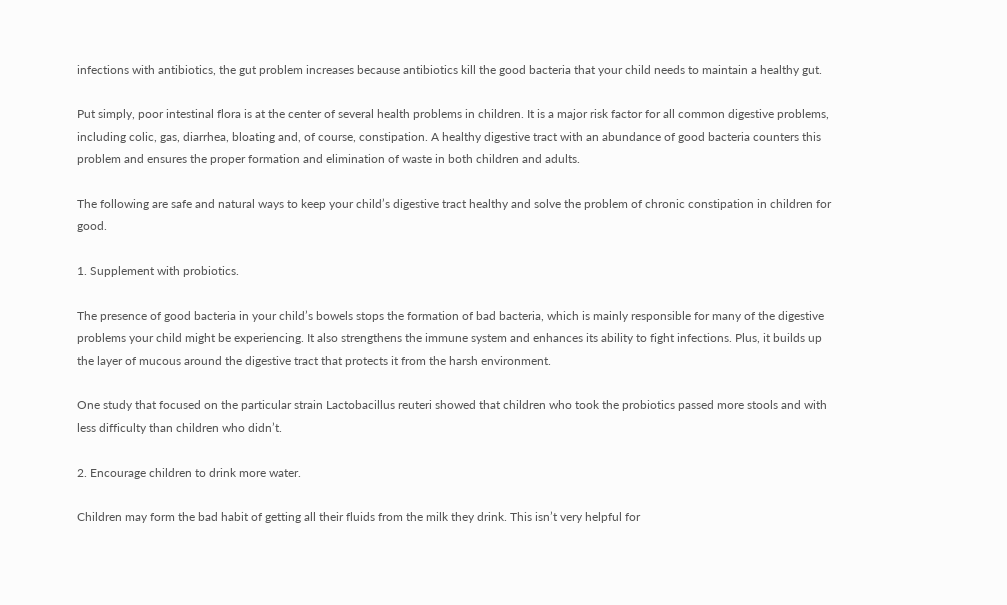infections with antibiotics, the gut problem increases because antibiotics kill the good bacteria that your child needs to maintain a healthy gut.

Put simply, poor intestinal flora is at the center of several health problems in children. It is a major risk factor for all common digestive problems, including colic, gas, diarrhea, bloating and, of course, constipation. A healthy digestive tract with an abundance of good bacteria counters this problem and ensures the proper formation and elimination of waste in both children and adults.

The following are safe and natural ways to keep your child’s digestive tract healthy and solve the problem of chronic constipation in children for good.

1. Supplement with probiotics.

The presence of good bacteria in your child’s bowels stops the formation of bad bacteria, which is mainly responsible for many of the digestive problems your child might be experiencing. It also strengthens the immune system and enhances its ability to fight infections. Plus, it builds up the layer of mucous around the digestive tract that protects it from the harsh environment.

One study that focused on the particular strain Lactobacillus reuteri showed that children who took the probiotics passed more stools and with less difficulty than children who didn’t.

2. Encourage children to drink more water.

Children may form the bad habit of getting all their fluids from the milk they drink. This isn’t very helpful for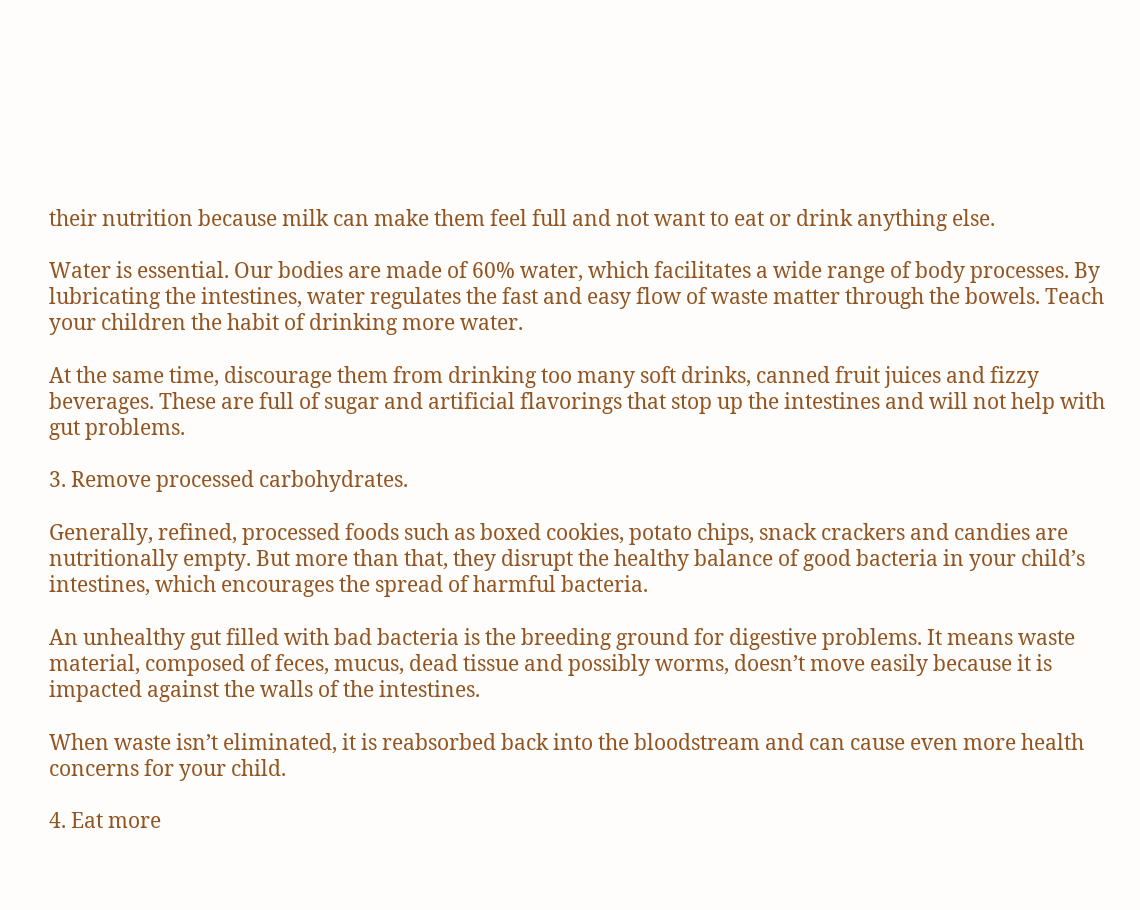their nutrition because milk can make them feel full and not want to eat or drink anything else.

Water is essential. Our bodies are made of 60% water, which facilitates a wide range of body processes. By lubricating the intestines, water regulates the fast and easy flow of waste matter through the bowels. Teach your children the habit of drinking more water.

At the same time, discourage them from drinking too many soft drinks, canned fruit juices and fizzy beverages. These are full of sugar and artificial flavorings that stop up the intestines and will not help with gut problems.

3. Remove processed carbohydrates.

Generally, refined, processed foods such as boxed cookies, potato chips, snack crackers and candies are nutritionally empty. But more than that, they disrupt the healthy balance of good bacteria in your child’s intestines, which encourages the spread of harmful bacteria.

An unhealthy gut filled with bad bacteria is the breeding ground for digestive problems. It means waste material, composed of feces, mucus, dead tissue and possibly worms, doesn’t move easily because it is impacted against the walls of the intestines.

When waste isn’t eliminated, it is reabsorbed back into the bloodstream and can cause even more health concerns for your child.

4. Eat more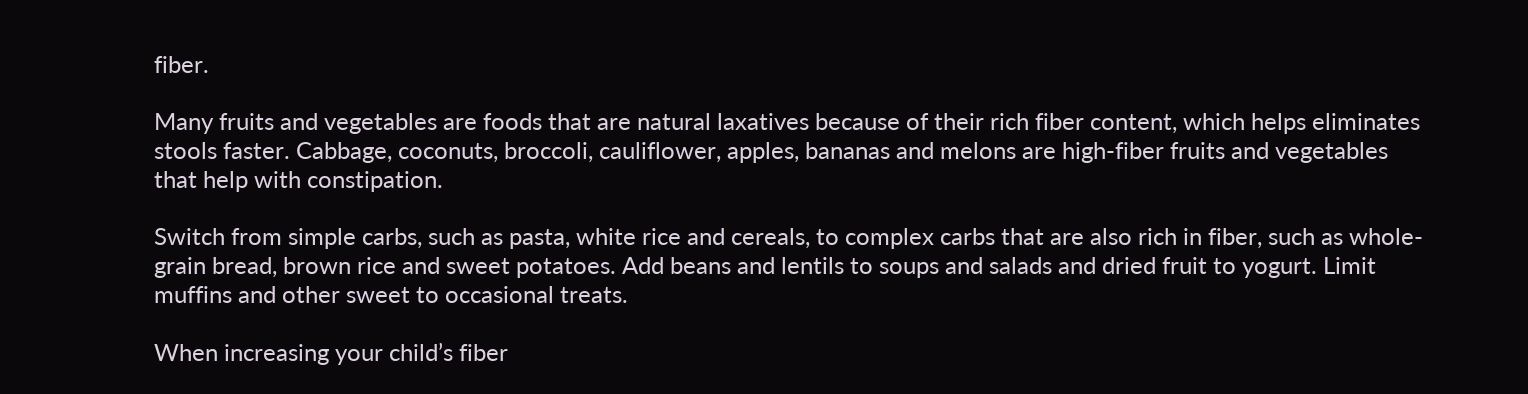fiber.

Many fruits and vegetables are foods that are natural laxatives because of their rich fiber content, which helps eliminates stools faster. Cabbage, coconuts, broccoli, cauliflower, apples, bananas and melons are high-fiber fruits and vegetables that help with constipation.

Switch from simple carbs, such as pasta, white rice and cereals, to complex carbs that are also rich in fiber, such as whole-grain bread, brown rice and sweet potatoes. Add beans and lentils to soups and salads and dried fruit to yogurt. Limit muffins and other sweet to occasional treats.

When increasing your child’s fiber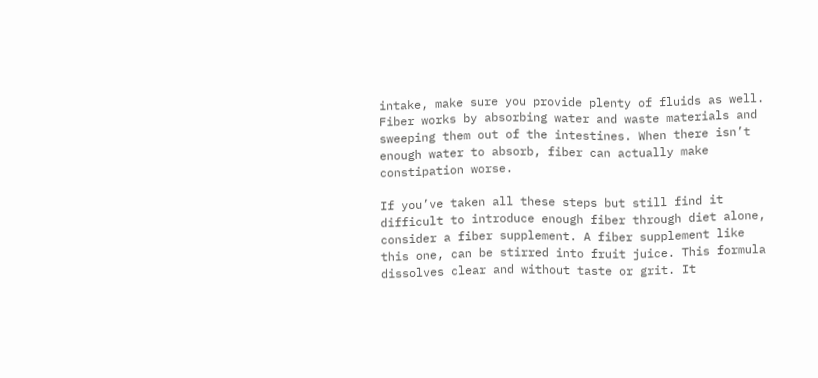intake, make sure you provide plenty of fluids as well. Fiber works by absorbing water and waste materials and sweeping them out of the intestines. When there isn’t enough water to absorb, fiber can actually make constipation worse.

If you’ve taken all these steps but still find it difficult to introduce enough fiber through diet alone, consider a fiber supplement. A fiber supplement like this one, can be stirred into fruit juice. This formula dissolves clear and without taste or grit. It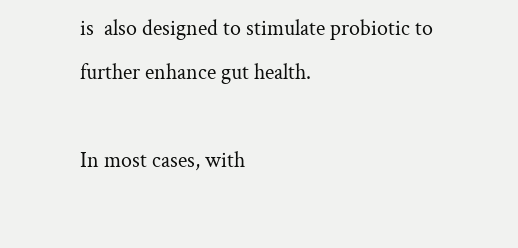is  also designed to stimulate probiotic to further enhance gut health.

In most cases, with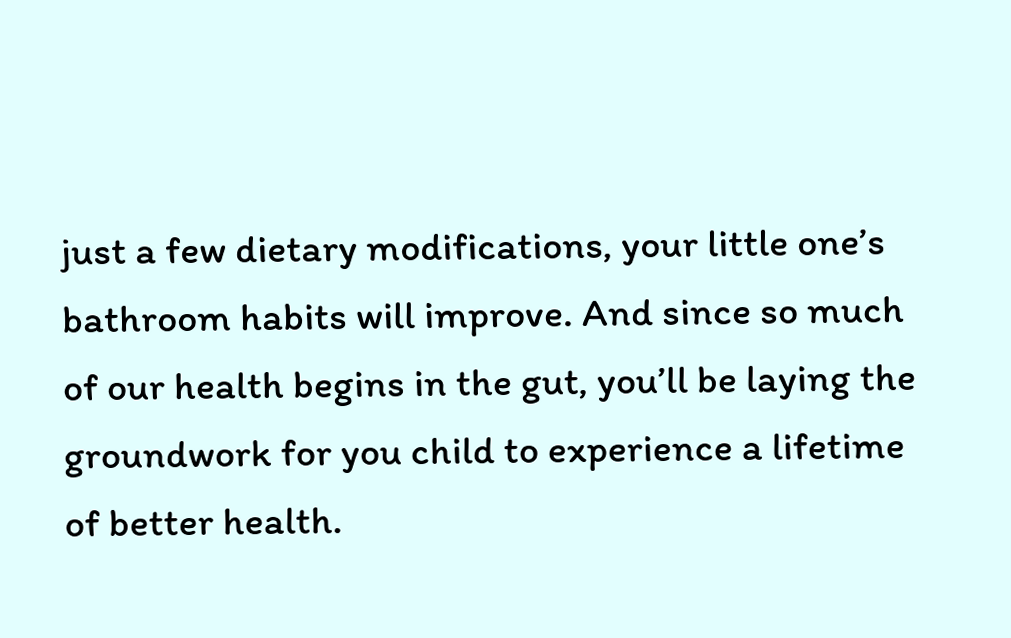just a few dietary modifications, your little one’s bathroom habits will improve. And since so much of our health begins in the gut, you’ll be laying the groundwork for you child to experience a lifetime of better health.